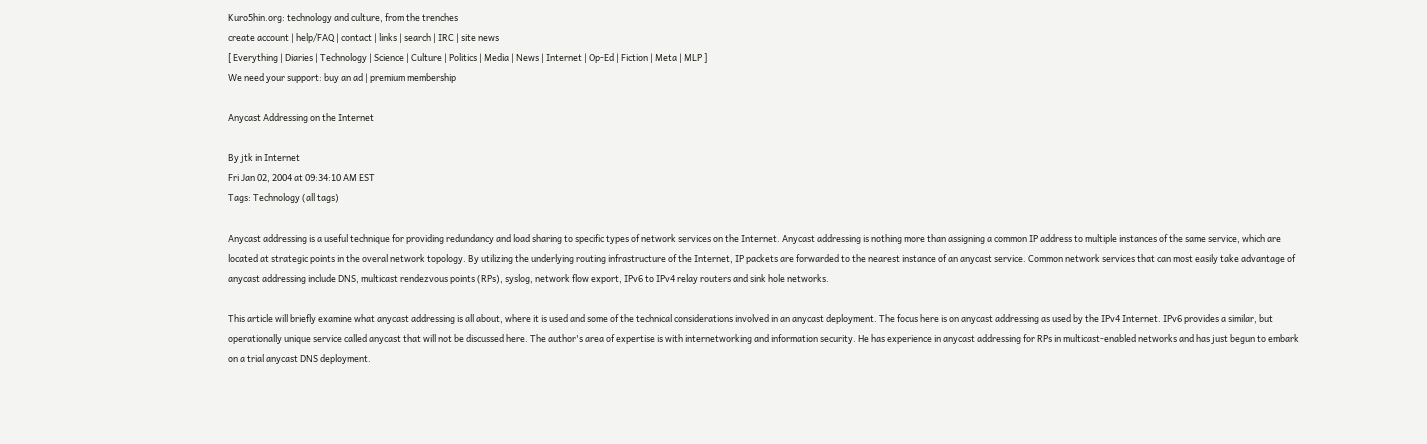Kuro5hin.org: technology and culture, from the trenches
create account | help/FAQ | contact | links | search | IRC | site news
[ Everything | Diaries | Technology | Science | Culture | Politics | Media | News | Internet | Op-Ed | Fiction | Meta | MLP ]
We need your support: buy an ad | premium membership

Anycast Addressing on the Internet

By jtk in Internet
Fri Jan 02, 2004 at 09:34:10 AM EST
Tags: Technology (all tags)

Anycast addressing is a useful technique for providing redundancy and load sharing to specific types of network services on the Internet. Anycast addressing is nothing more than assigning a common IP address to multiple instances of the same service, which are located at strategic points in the overal network topology. By utilizing the underlying routing infrastructure of the Internet, IP packets are forwarded to the nearest instance of an anycast service. Common network services that can most easily take advantage of anycast addressing include DNS, multicast rendezvous points (RPs), syslog, network flow export, IPv6 to IPv4 relay routers and sink hole networks.

This article will briefly examine what anycast addressing is all about, where it is used and some of the technical considerations involved in an anycast deployment. The focus here is on anycast addressing as used by the IPv4 Internet. IPv6 provides a similar, but operationally unique service called anycast that will not be discussed here. The author's area of expertise is with internetworking and information security. He has experience in anycast addressing for RPs in multicast-enabled networks and has just begun to embark on a trial anycast DNS deployment.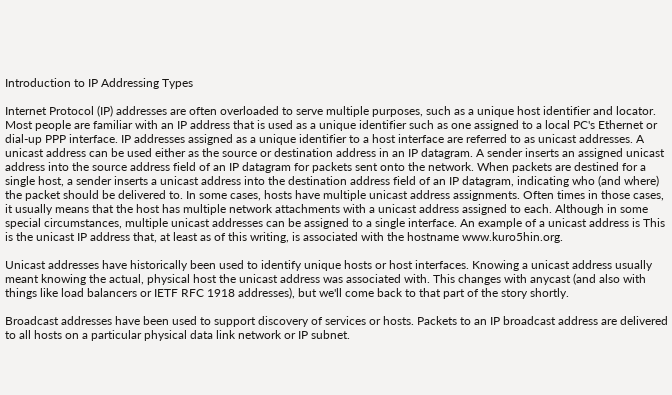Introduction to IP Addressing Types

Internet Protocol (IP) addresses are often overloaded to serve multiple purposes, such as a unique host identifier and locator. Most people are familiar with an IP address that is used as a unique identifier such as one assigned to a local PC's Ethernet or dial-up PPP interface. IP addresses assigned as a unique identifier to a host interface are referred to as unicast addresses. A unicast address can be used either as the source or destination address in an IP datagram. A sender inserts an assigned unicast address into the source address field of an IP datagram for packets sent onto the network. When packets are destined for a single host, a sender inserts a unicast address into the destination address field of an IP datagram, indicating who (and where) the packet should be delivered to. In some cases, hosts have multiple unicast address assignments. Often times in those cases, it usually means that the host has multiple network attachments with a unicast address assigned to each. Although in some special circumstances, multiple unicast addresses can be assigned to a single interface. An example of a unicast address is This is the unicast IP address that, at least as of this writing, is associated with the hostname www.kuro5hin.org.

Unicast addresses have historically been used to identify unique hosts or host interfaces. Knowing a unicast address usually meant knowing the actual, physical host the unicast address was associated with. This changes with anycast (and also with things like load balancers or IETF RFC 1918 addresses), but we'll come back to that part of the story shortly.

Broadcast addresses have been used to support discovery of services or hosts. Packets to an IP broadcast address are delivered to all hosts on a particular physical data link network or IP subnet.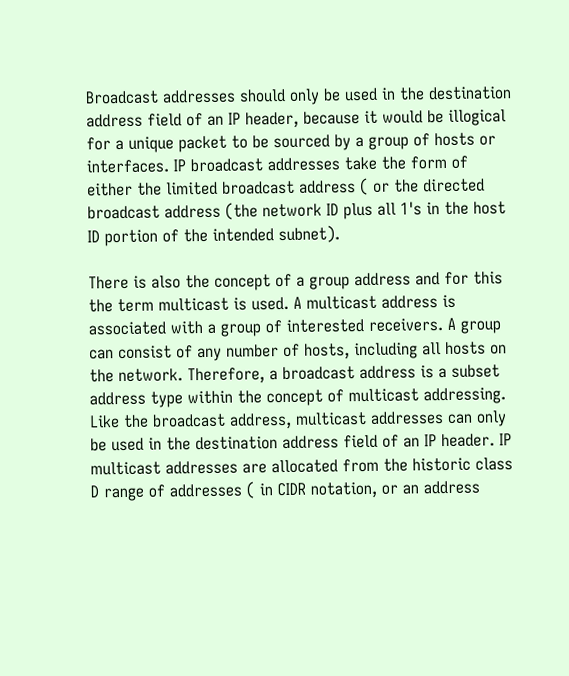Broadcast addresses should only be used in the destination address field of an IP header, because it would be illogical for a unique packet to be sourced by a group of hosts or interfaces. IP broadcast addresses take the form of either the limited broadcast address ( or the directed broadcast address (the network ID plus all 1's in the host ID portion of the intended subnet).

There is also the concept of a group address and for this the term multicast is used. A multicast address is associated with a group of interested receivers. A group can consist of any number of hosts, including all hosts on the network. Therefore, a broadcast address is a subset address type within the concept of multicast addressing. Like the broadcast address, multicast addresses can only be used in the destination address field of an IP header. IP multicast addresses are allocated from the historic class D range of addresses ( in CIDR notation, or an address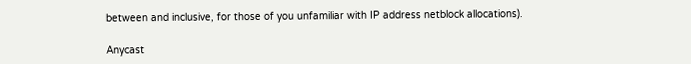between and inclusive, for those of you unfamiliar with IP address netblock allocations).

Anycast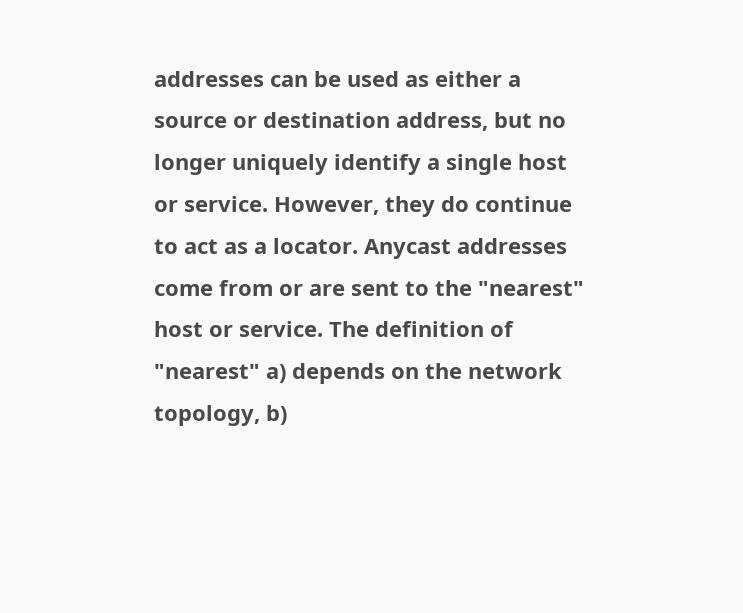addresses can be used as either a source or destination address, but no longer uniquely identify a single host or service. However, they do continue to act as a locator. Anycast addresses come from or are sent to the "nearest" host or service. The definition of "nearest" a) depends on the network topology, b)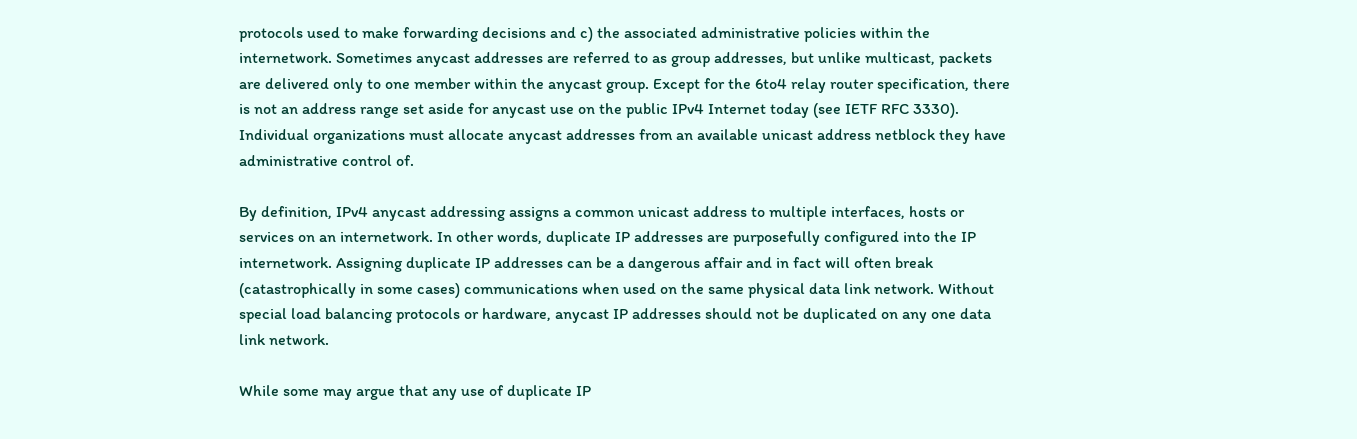protocols used to make forwarding decisions and c) the associated administrative policies within the internetwork. Sometimes anycast addresses are referred to as group addresses, but unlike multicast, packets are delivered only to one member within the anycast group. Except for the 6to4 relay router specification, there is not an address range set aside for anycast use on the public IPv4 Internet today (see IETF RFC 3330). Individual organizations must allocate anycast addresses from an available unicast address netblock they have administrative control of.

By definition, IPv4 anycast addressing assigns a common unicast address to multiple interfaces, hosts or services on an internetwork. In other words, duplicate IP addresses are purposefully configured into the IP internetwork. Assigning duplicate IP addresses can be a dangerous affair and in fact will often break (catastrophically in some cases) communications when used on the same physical data link network. Without special load balancing protocols or hardware, anycast IP addresses should not be duplicated on any one data link network.

While some may argue that any use of duplicate IP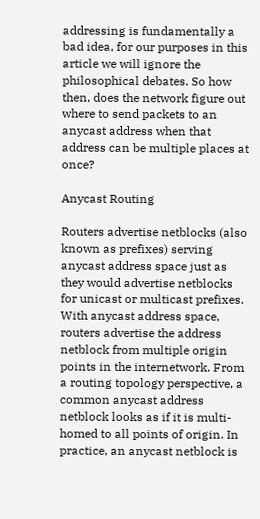addressing is fundamentally a bad idea, for our purposes in this article we will ignore the philosophical debates. So how then, does the network figure out where to send packets to an anycast address when that address can be multiple places at once?

Anycast Routing

Routers advertise netblocks (also known as prefixes) serving anycast address space just as they would advertise netblocks for unicast or multicast prefixes. With anycast address space, routers advertise the address netblock from multiple origin points in the internetwork. From a routing topology perspective, a common anycast address netblock looks as if it is multi-homed to all points of origin. In practice, an anycast netblock is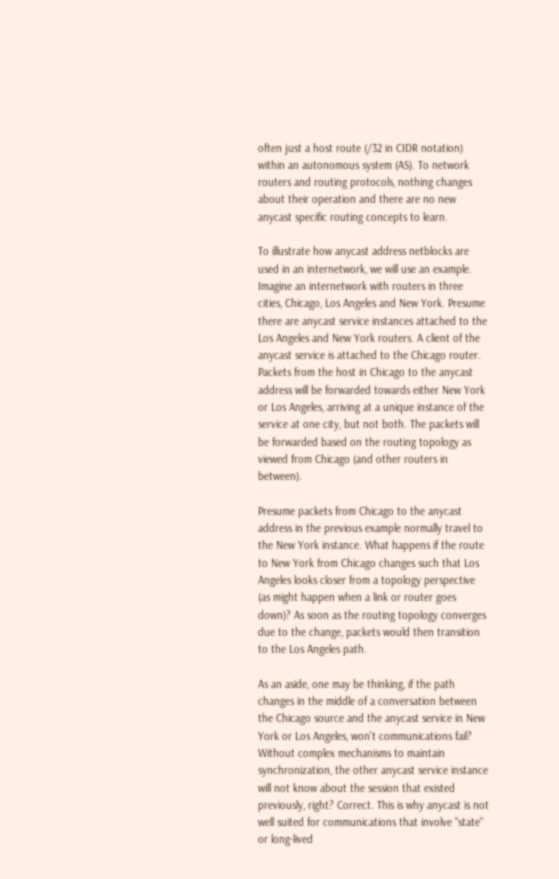often just a host route (/32 in CIDR notation) within an autonomous system (AS). To network routers and routing protocols, nothing changes about their operation and there are no new anycast specific routing concepts to learn.

To illustrate how anycast address netblocks are used in an internetwork, we will use an example. Imagine an internetwork with routers in three cities, Chicago, Los Angeles and New York. Presume there are anycast service instances attached to the Los Angeles and New York routers. A client of the anycast service is attached to the Chicago router. Packets from the host in Chicago to the anycast address will be forwarded towards either New York or Los Angeles, arriving at a unique instance of the service at one city, but not both. The packets will be forwarded based on the routing topology as viewed from Chicago (and other routers in between).

Presume packets from Chicago to the anycast address in the previous example normally travel to the New York instance. What happens if the route to New York from Chicago changes such that Los Angeles looks closer from a topology perspective (as might happen when a link or router goes down)? As soon as the routing topology converges due to the change, packets would then transition to the Los Angeles path.

As an aside, one may be thinking, if the path changes in the middle of a conversation between the Chicago source and the anycast service in New York or Los Angeles, won't communications fail? Without complex mechanisms to maintain synchronization, the other anycast service instance will not know about the session that existed previously, right? Correct. This is why anycast is not well suited for communications that involve "state" or long-lived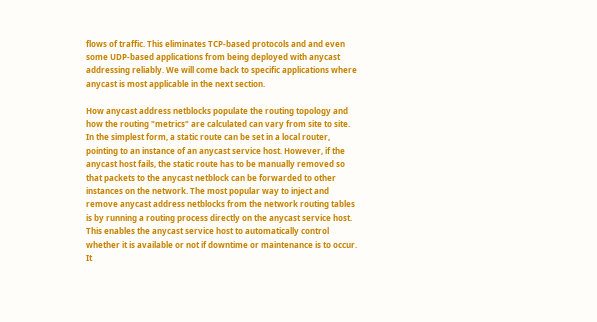flows of traffic. This eliminates TCP-based protocols and and even some UDP-based applications from being deployed with anycast addressing reliably. We will come back to specific applications where anycast is most applicable in the next section.

How anycast address netblocks populate the routing topology and how the routing "metrics" are calculated can vary from site to site. In the simplest form, a static route can be set in a local router, pointing to an instance of an anycast service host. However, if the anycast host fails, the static route has to be manually removed so that packets to the anycast netblock can be forwarded to other instances on the network. The most popular way to inject and remove anycast address netblocks from the network routing tables is by running a routing process directly on the anycast service host. This enables the anycast service host to automatically control whether it is available or not if downtime or maintenance is to occur. It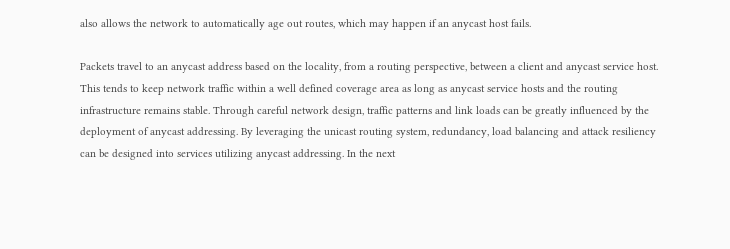also allows the network to automatically age out routes, which may happen if an anycast host fails.

Packets travel to an anycast address based on the locality, from a routing perspective, between a client and anycast service host. This tends to keep network traffic within a well defined coverage area as long as anycast service hosts and the routing infrastructure remains stable. Through careful network design, traffic patterns and link loads can be greatly influenced by the deployment of anycast addressing. By leveraging the unicast routing system, redundancy, load balancing and attack resiliency can be designed into services utilizing anycast addressing. In the next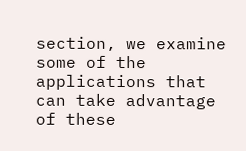section, we examine some of the applications that can take advantage of these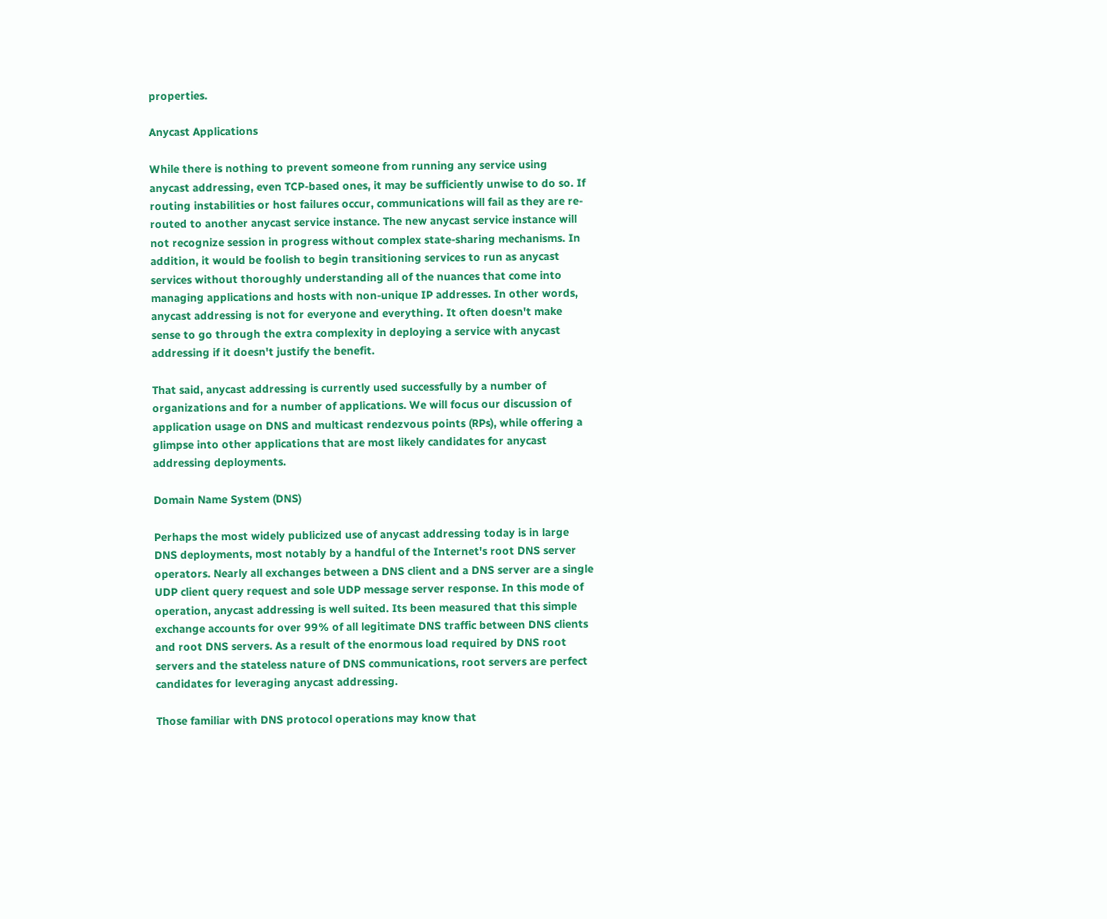properties.

Anycast Applications

While there is nothing to prevent someone from running any service using anycast addressing, even TCP-based ones, it may be sufficiently unwise to do so. If routing instabilities or host failures occur, communications will fail as they are re-routed to another anycast service instance. The new anycast service instance will not recognize session in progress without complex state-sharing mechanisms. In addition, it would be foolish to begin transitioning services to run as anycast services without thoroughly understanding all of the nuances that come into managing applications and hosts with non-unique IP addresses. In other words, anycast addressing is not for everyone and everything. It often doesn't make sense to go through the extra complexity in deploying a service with anycast addressing if it doesn't justify the benefit.

That said, anycast addressing is currently used successfully by a number of organizations and for a number of applications. We will focus our discussion of application usage on DNS and multicast rendezvous points (RPs), while offering a glimpse into other applications that are most likely candidates for anycast addressing deployments.

Domain Name System (DNS)

Perhaps the most widely publicized use of anycast addressing today is in large DNS deployments, most notably by a handful of the Internet's root DNS server operators. Nearly all exchanges between a DNS client and a DNS server are a single UDP client query request and sole UDP message server response. In this mode of operation, anycast addressing is well suited. Its been measured that this simple exchange accounts for over 99% of all legitimate DNS traffic between DNS clients and root DNS servers. As a result of the enormous load required by DNS root servers and the stateless nature of DNS communications, root servers are perfect candidates for leveraging anycast addressing.

Those familiar with DNS protocol operations may know that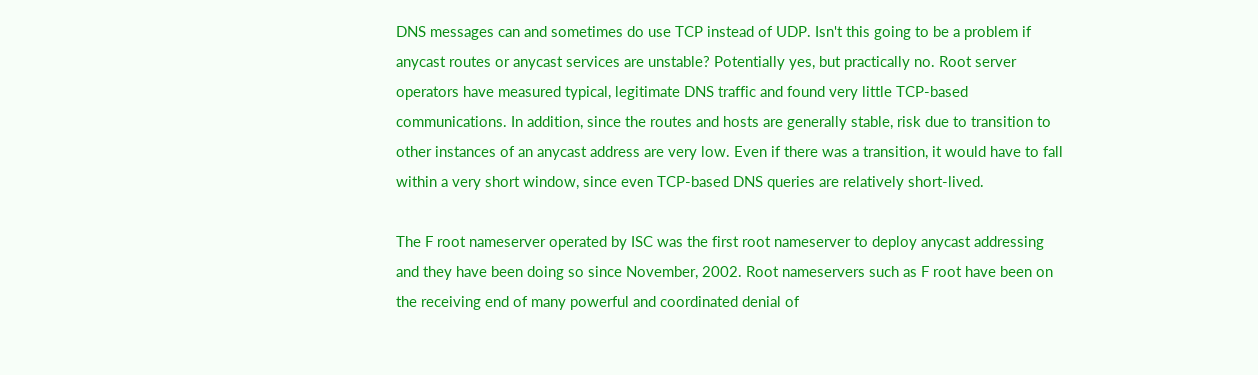DNS messages can and sometimes do use TCP instead of UDP. Isn't this going to be a problem if anycast routes or anycast services are unstable? Potentially yes, but practically no. Root server operators have measured typical, legitimate DNS traffic and found very little TCP-based communications. In addition, since the routes and hosts are generally stable, risk due to transition to other instances of an anycast address are very low. Even if there was a transition, it would have to fall within a very short window, since even TCP-based DNS queries are relatively short-lived.

The F root nameserver operated by ISC was the first root nameserver to deploy anycast addressing and they have been doing so since November, 2002. Root nameservers such as F root have been on the receiving end of many powerful and coordinated denial of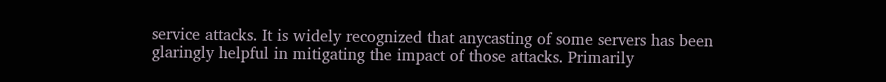service attacks. It is widely recognized that anycasting of some servers has been glaringly helpful in mitigating the impact of those attacks. Primarily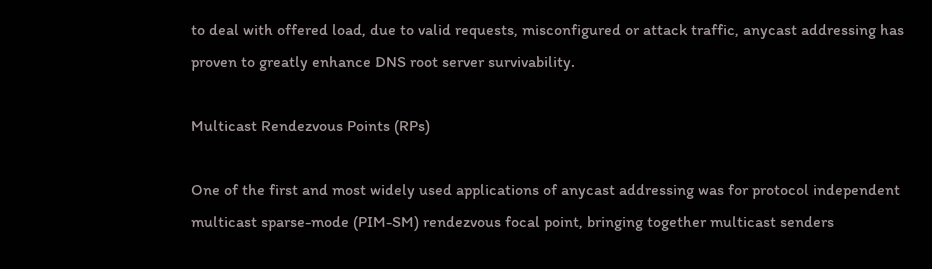to deal with offered load, due to valid requests, misconfigured or attack traffic, anycast addressing has proven to greatly enhance DNS root server survivability.

Multicast Rendezvous Points (RPs)

One of the first and most widely used applications of anycast addressing was for protocol independent multicast sparse-mode (PIM-SM) rendezvous focal point, bringing together multicast senders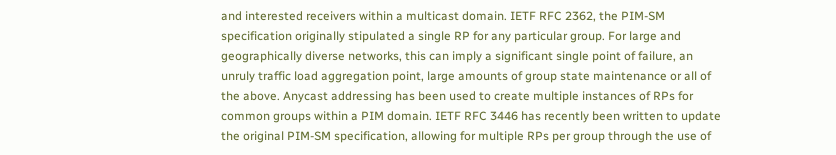and interested receivers within a multicast domain. IETF RFC 2362, the PIM-SM specification originally stipulated a single RP for any particular group. For large and geographically diverse networks, this can imply a significant single point of failure, an unruly traffic load aggregation point, large amounts of group state maintenance or all of the above. Anycast addressing has been used to create multiple instances of RPs for common groups within a PIM domain. IETF RFC 3446 has recently been written to update the original PIM-SM specification, allowing for multiple RPs per group through the use of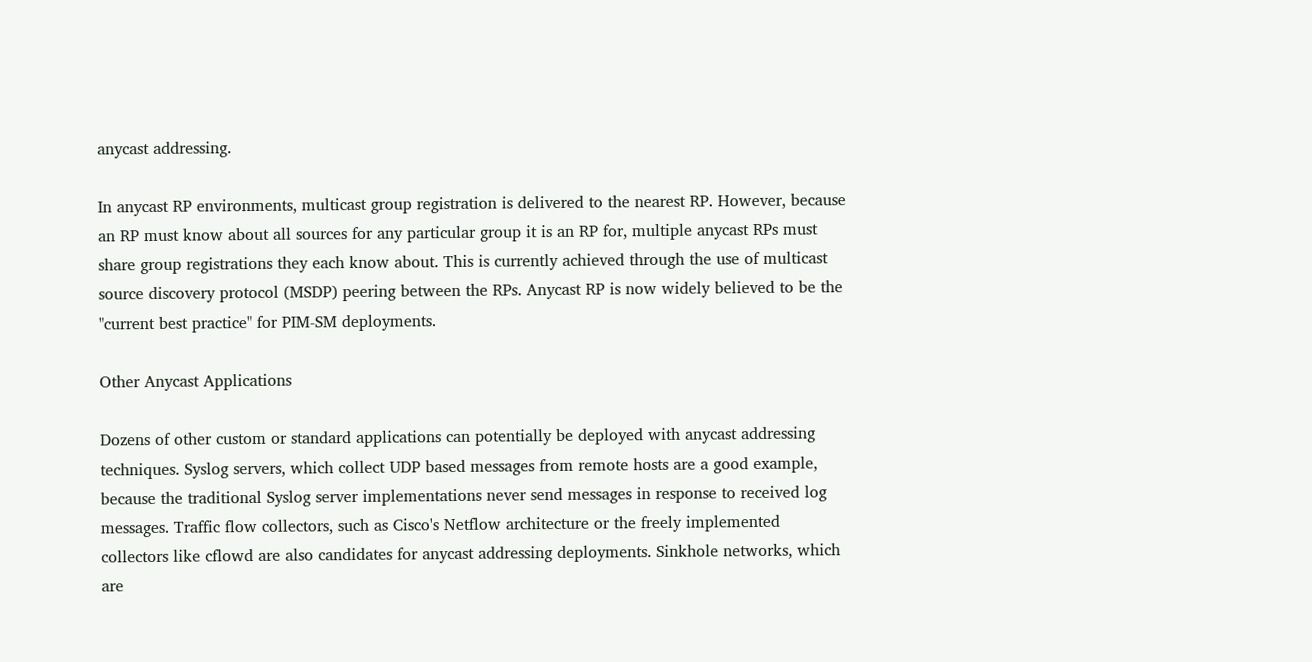anycast addressing.

In anycast RP environments, multicast group registration is delivered to the nearest RP. However, because an RP must know about all sources for any particular group it is an RP for, multiple anycast RPs must share group registrations they each know about. This is currently achieved through the use of multicast source discovery protocol (MSDP) peering between the RPs. Anycast RP is now widely believed to be the "current best practice" for PIM-SM deployments.

Other Anycast Applications

Dozens of other custom or standard applications can potentially be deployed with anycast addressing techniques. Syslog servers, which collect UDP based messages from remote hosts are a good example, because the traditional Syslog server implementations never send messages in response to received log messages. Traffic flow collectors, such as Cisco's Netflow architecture or the freely implemented collectors like cflowd are also candidates for anycast addressing deployments. Sinkhole networks, which are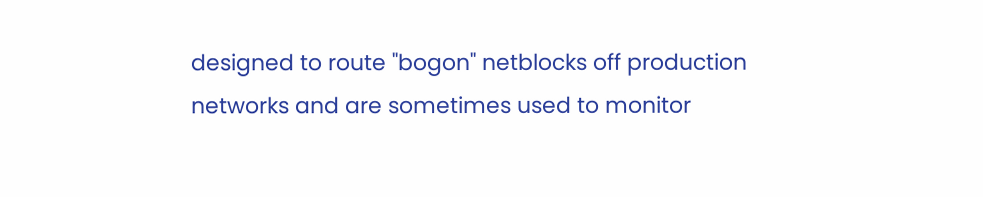designed to route "bogon" netblocks off production networks and are sometimes used to monitor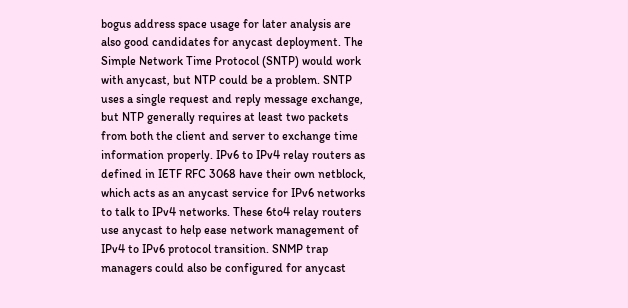bogus address space usage for later analysis are also good candidates for anycast deployment. The Simple Network Time Protocol (SNTP) would work with anycast, but NTP could be a problem. SNTP uses a single request and reply message exchange, but NTP generally requires at least two packets from both the client and server to exchange time information properly. IPv6 to IPv4 relay routers as defined in IETF RFC 3068 have their own netblock, which acts as an anycast service for IPv6 networks to talk to IPv4 networks. These 6to4 relay routers use anycast to help ease network management of IPv4 to IPv6 protocol transition. SNMP trap managers could also be configured for anycast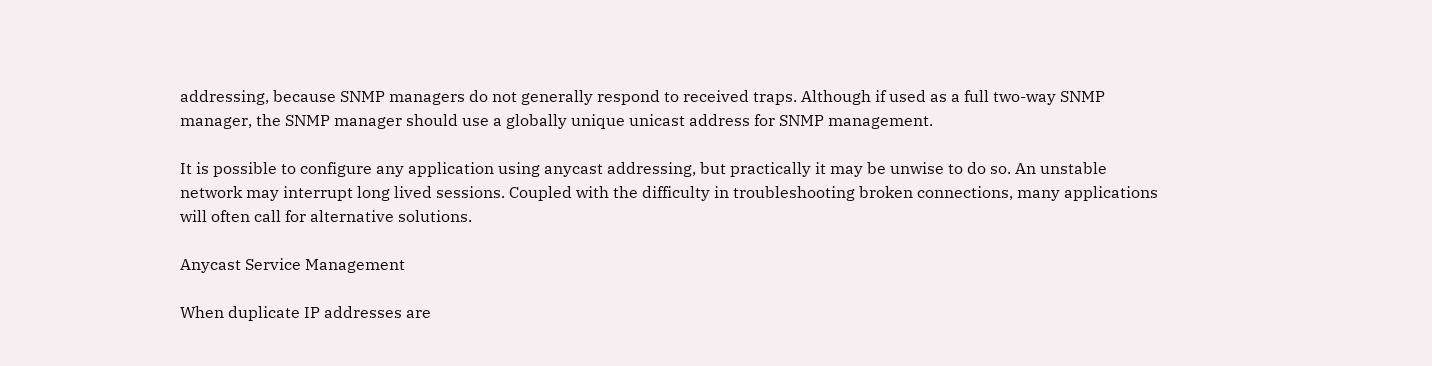addressing, because SNMP managers do not generally respond to received traps. Although if used as a full two-way SNMP manager, the SNMP manager should use a globally unique unicast address for SNMP management.

It is possible to configure any application using anycast addressing, but practically it may be unwise to do so. An unstable network may interrupt long lived sessions. Coupled with the difficulty in troubleshooting broken connections, many applications will often call for alternative solutions.

Anycast Service Management

When duplicate IP addresses are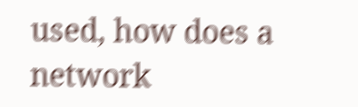used, how does a network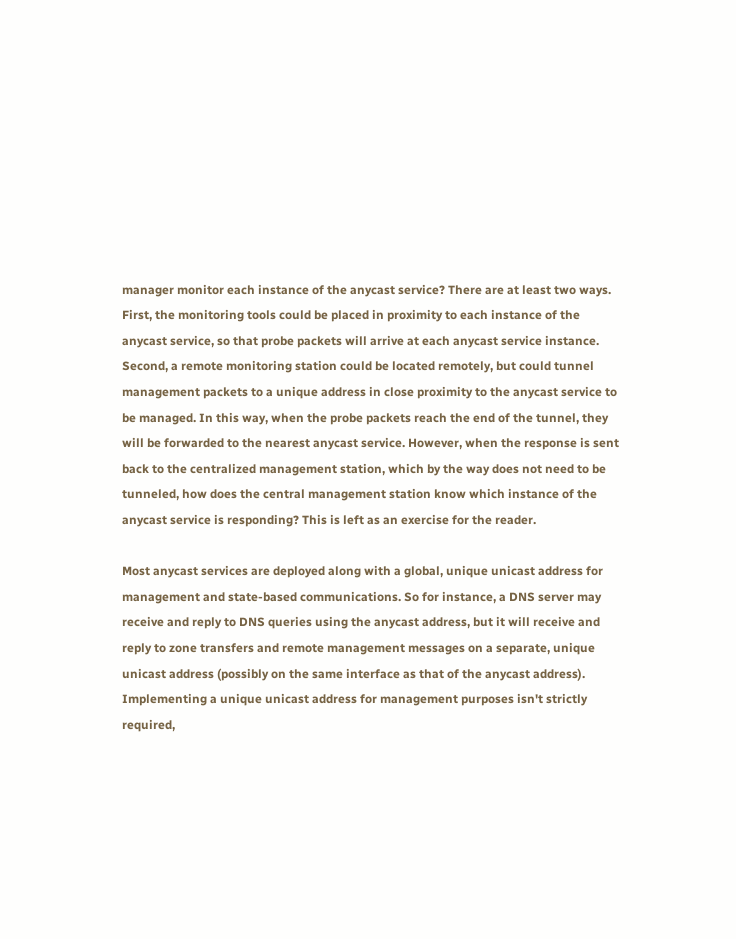manager monitor each instance of the anycast service? There are at least two ways. First, the monitoring tools could be placed in proximity to each instance of the anycast service, so that probe packets will arrive at each anycast service instance. Second, a remote monitoring station could be located remotely, but could tunnel management packets to a unique address in close proximity to the anycast service to be managed. In this way, when the probe packets reach the end of the tunnel, they will be forwarded to the nearest anycast service. However, when the response is sent back to the centralized management station, which by the way does not need to be tunneled, how does the central management station know which instance of the anycast service is responding? This is left as an exercise for the reader.

Most anycast services are deployed along with a global, unique unicast address for management and state-based communications. So for instance, a DNS server may receive and reply to DNS queries using the anycast address, but it will receive and reply to zone transfers and remote management messages on a separate, unique unicast address (possibly on the same interface as that of the anycast address). Implementing a unique unicast address for management purposes isn't strictly required,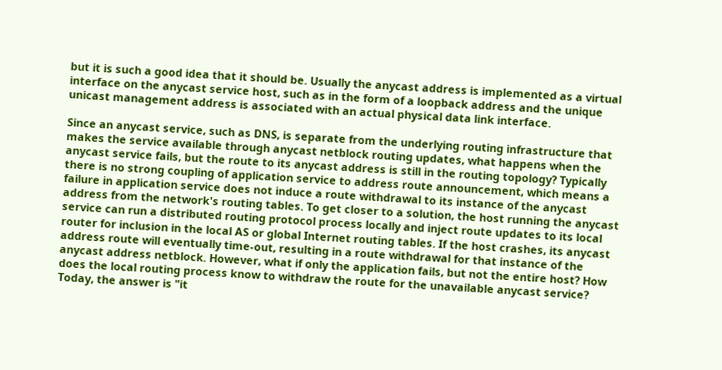but it is such a good idea that it should be. Usually the anycast address is implemented as a virtual interface on the anycast service host, such as in the form of a loopback address and the unique unicast management address is associated with an actual physical data link interface.

Since an anycast service, such as DNS, is separate from the underlying routing infrastructure that makes the service available through anycast netblock routing updates, what happens when the anycast service fails, but the route to its anycast address is still in the routing topology? Typically there is no strong coupling of application service to address route announcement, which means a failure in application service does not induce a route withdrawal to its instance of the anycast address from the network's routing tables. To get closer to a solution, the host running the anycast service can run a distributed routing protocol process locally and inject route updates to its local router for inclusion in the local AS or global Internet routing tables. If the host crashes, its anycast address route will eventually time-out, resulting in a route withdrawal for that instance of the anycast address netblock. However, what if only the application fails, but not the entire host? How does the local routing process know to withdraw the route for the unavailable anycast service? Today, the answer is "it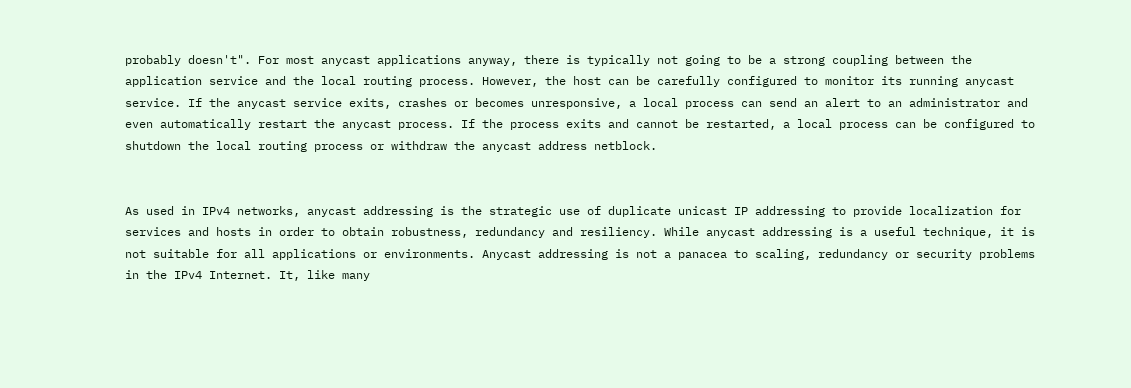probably doesn't". For most anycast applications anyway, there is typically not going to be a strong coupling between the application service and the local routing process. However, the host can be carefully configured to monitor its running anycast service. If the anycast service exits, crashes or becomes unresponsive, a local process can send an alert to an administrator and even automatically restart the anycast process. If the process exits and cannot be restarted, a local process can be configured to shutdown the local routing process or withdraw the anycast address netblock.


As used in IPv4 networks, anycast addressing is the strategic use of duplicate unicast IP addressing to provide localization for services and hosts in order to obtain robustness, redundancy and resiliency. While anycast addressing is a useful technique, it is not suitable for all applications or environments. Anycast addressing is not a panacea to scaling, redundancy or security problems in the IPv4 Internet. It, like many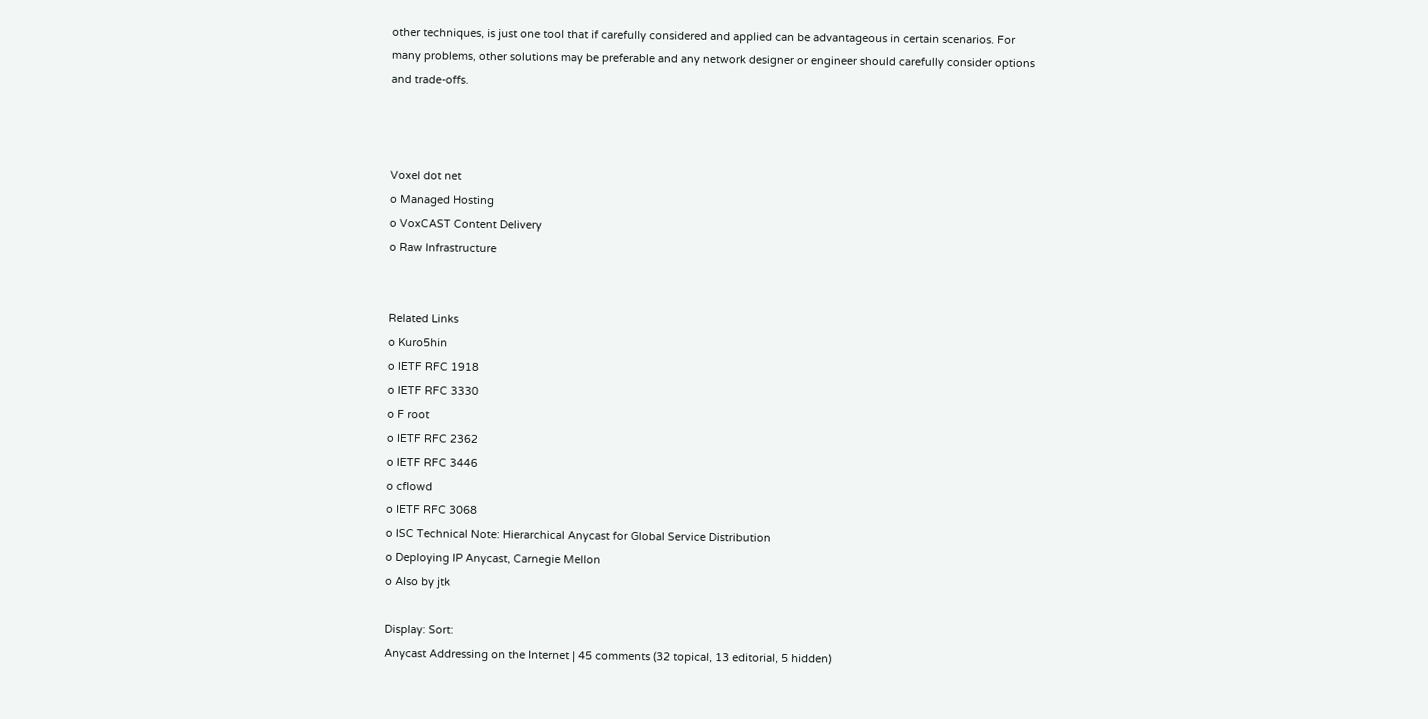other techniques, is just one tool that if carefully considered and applied can be advantageous in certain scenarios. For many problems, other solutions may be preferable and any network designer or engineer should carefully consider options and trade-offs.



Voxel dot net
o Managed Hosting
o VoxCAST Content Delivery
o Raw Infrastructure


Related Links
o Kuro5hin
o IETF RFC 1918
o IETF RFC 3330
o F root
o IETF RFC 2362
o IETF RFC 3446
o cflowd
o IETF RFC 3068
o ISC Technical Note: Hierarchical Anycast for Global Service Distribution
o Deploying IP Anycast, Carnegie Mellon
o Also by jtk

Display: Sort:
Anycast Addressing on the Internet | 45 comments (32 topical, 13 editorial, 5 hidden)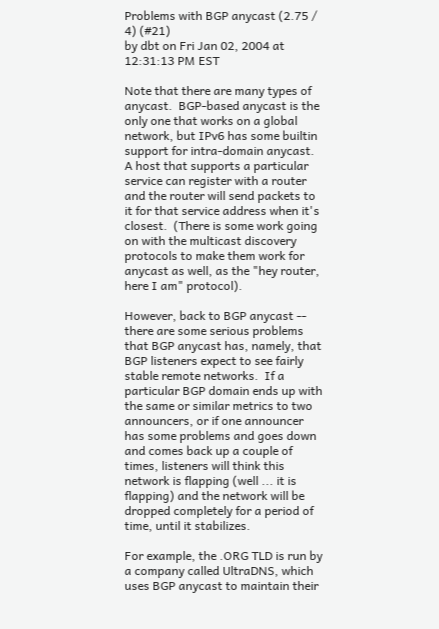Problems with BGP anycast (2.75 / 4) (#21)
by dbt on Fri Jan 02, 2004 at 12:31:13 PM EST

Note that there are many types of anycast.  BGP-based anycast is the only one that works on a global network, but IPv6 has some builtin support for intra-domain anycast.  A host that supports a particular service can register with a router and the router will send packets to it for that service address when it's closest.  (There is some work going on with the multicast discovery protocols to make them work for anycast as well, as the "hey router, here I am" protocol).

However, back to BGP anycast -- there are some serious problems that BGP anycast has, namely, that BGP listeners expect to see fairly stable remote networks.  If a particular BGP domain ends up with the same or similar metrics to two announcers, or if one announcer has some problems and goes down and comes back up a couple of times, listeners will think this network is flapping (well ... it is flapping) and the network will be dropped completely for a period of time, until it stabilizes.

For example, the .ORG TLD is run by a company called UltraDNS, which uses BGP anycast to maintain their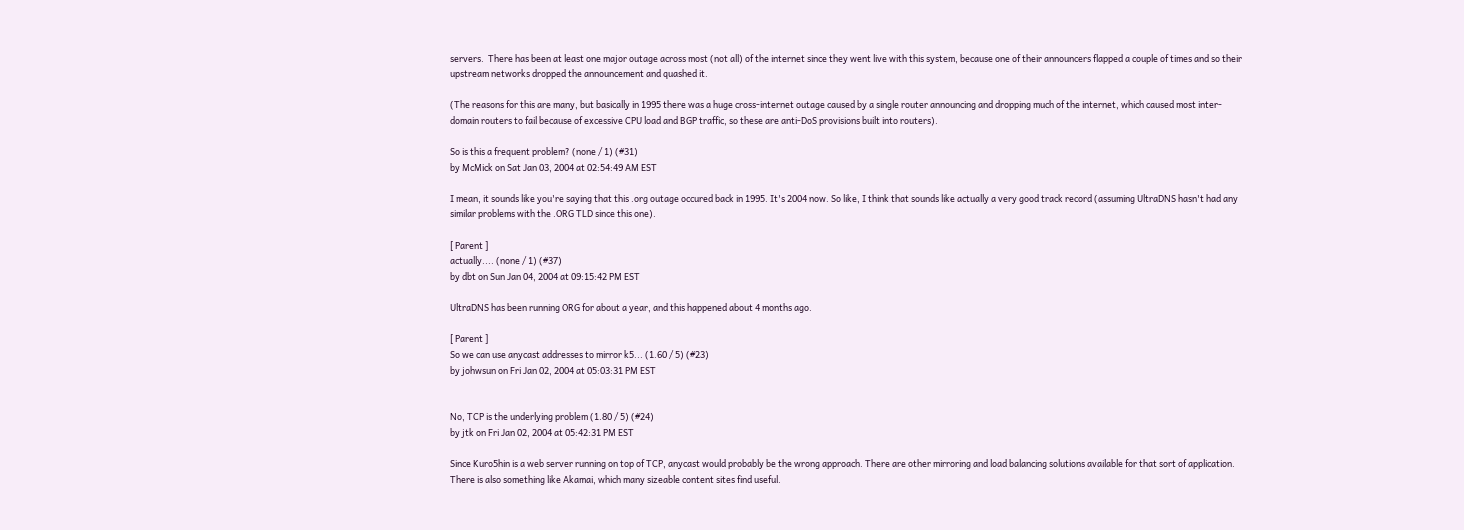servers.  There has been at least one major outage across most (not all) of the internet since they went live with this system, because one of their announcers flapped a couple of times and so their upstream networks dropped the announcement and quashed it.

(The reasons for this are many, but basically in 1995 there was a huge cross-internet outage caused by a single router announcing and dropping much of the internet, which caused most inter-domain routers to fail because of excessive CPU load and BGP traffic, so these are anti-DoS provisions built into routers).

So is this a frequent problem? (none / 1) (#31)
by McMick on Sat Jan 03, 2004 at 02:54:49 AM EST

I mean, it sounds like you're saying that this .org outage occured back in 1995. It's 2004 now. So like, I think that sounds like actually a very good track record (assuming UltraDNS hasn't had any similar problems with the .ORG TLD since this one).

[ Parent ]
actually.... (none / 1) (#37)
by dbt on Sun Jan 04, 2004 at 09:15:42 PM EST

UltraDNS has been running ORG for about a year, and this happened about 4 months ago.

[ Parent ]
So we can use anycast addresses to mirror k5... (1.60 / 5) (#23)
by johwsun on Fri Jan 02, 2004 at 05:03:31 PM EST


No, TCP is the underlying problem (1.80 / 5) (#24)
by jtk on Fri Jan 02, 2004 at 05:42:31 PM EST

Since Kuro5hin is a web server running on top of TCP, anycast would probably be the wrong approach. There are other mirroring and load balancing solutions available for that sort of application. There is also something like Akamai, which many sizeable content sites find useful.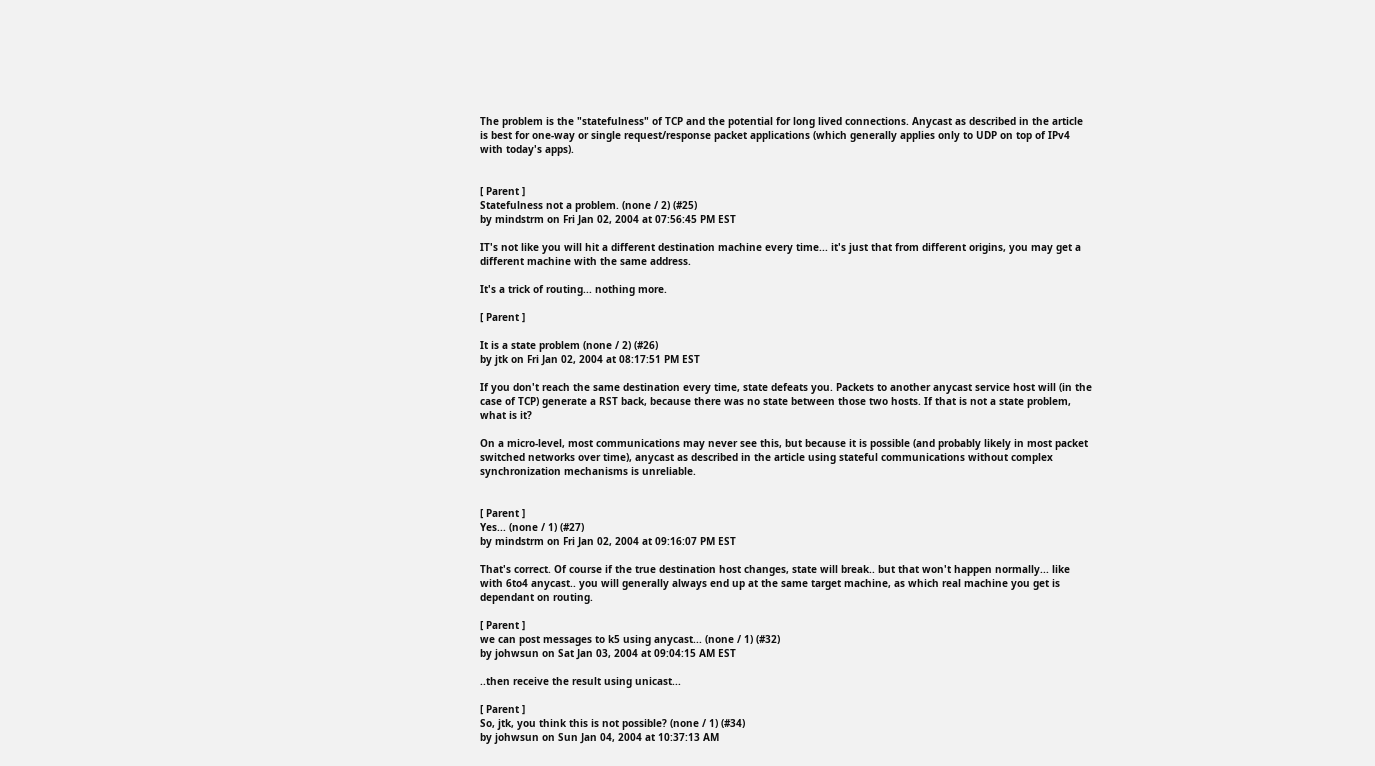The problem is the "statefulness" of TCP and the potential for long lived connections. Anycast as described in the article is best for one-way or single request/response packet applications (which generally applies only to UDP on top of IPv4 with today's apps).


[ Parent ]
Statefulness not a problem. (none / 2) (#25)
by mindstrm on Fri Jan 02, 2004 at 07:56:45 PM EST

IT's not like you will hit a different destination machine every time... it's just that from different origins, you may get a different machine with the same address.

It's a trick of routing... nothing more.

[ Parent ]

It is a state problem (none / 2) (#26)
by jtk on Fri Jan 02, 2004 at 08:17:51 PM EST

If you don't reach the same destination every time, state defeats you. Packets to another anycast service host will (in the case of TCP) generate a RST back, because there was no state between those two hosts. If that is not a state problem, what is it?

On a micro-level, most communications may never see this, but because it is possible (and probably likely in most packet switched networks over time), anycast as described in the article using stateful communications without complex synchronization mechanisms is unreliable.


[ Parent ]
Yes... (none / 1) (#27)
by mindstrm on Fri Jan 02, 2004 at 09:16:07 PM EST

That's correct. Of course if the true destination host changes, state will break.. but that won't happen normally... like with 6to4 anycast.. you will generally always end up at the same target machine, as which real machine you get is dependant on routing.

[ Parent ]
we can post messages to k5 using anycast... (none / 1) (#32)
by johwsun on Sat Jan 03, 2004 at 09:04:15 AM EST

..then receive the result using unicast...

[ Parent ]
So, jtk, you think this is not possible? (none / 1) (#34)
by johwsun on Sun Jan 04, 2004 at 10:37:13 AM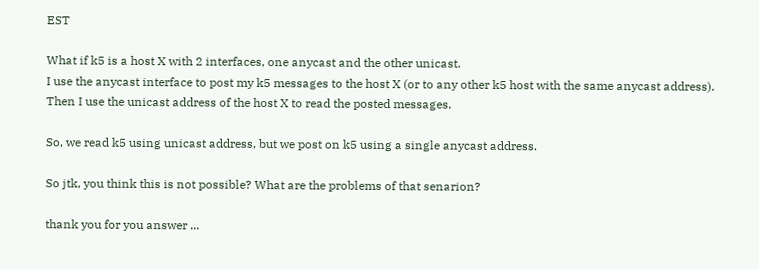EST

What if k5 is a host X with 2 interfaces, one anycast and the other unicast.
I use the anycast interface to post my k5 messages to the host X (or to any other k5 host with the same anycast address).
Then I use the unicast address of the host X to read the posted messages.

So, we read k5 using unicast address, but we post on k5 using a single anycast address.

So jtk, you think this is not possible? What are the problems of that senarion?

thank you for you answer ...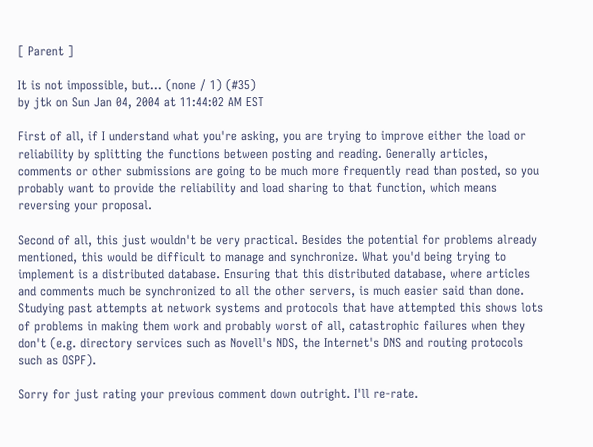[ Parent ]

It is not impossible, but... (none / 1) (#35)
by jtk on Sun Jan 04, 2004 at 11:44:02 AM EST

First of all, if I understand what you're asking, you are trying to improve either the load or reliability by splitting the functions between posting and reading. Generally articles, comments or other submissions are going to be much more frequently read than posted, so you probably want to provide the reliability and load sharing to that function, which means reversing your proposal.

Second of all, this just wouldn't be very practical. Besides the potential for problems already mentioned, this would be difficult to manage and synchronize. What you'd being trying to implement is a distributed database. Ensuring that this distributed database, where articles and comments much be synchronized to all the other servers, is much easier said than done. Studying past attempts at network systems and protocols that have attempted this shows lots of problems in making them work and probably worst of all, catastrophic failures when they don't (e.g. directory services such as Novell's NDS, the Internet's DNS and routing protocols such as OSPF).

Sorry for just rating your previous comment down outright. I'll re-rate.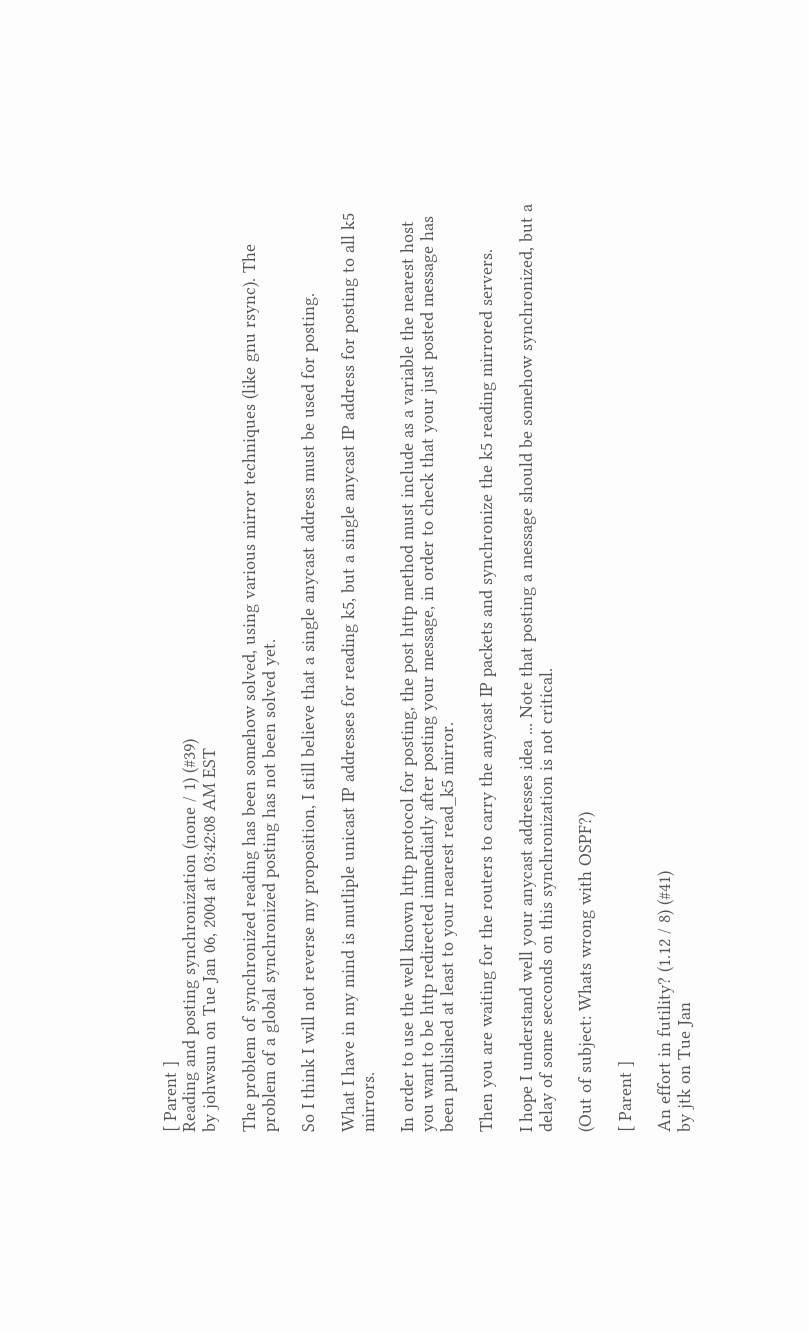[ Parent ]
Reading and posting synchronization (none / 1) (#39)
by johwsun on Tue Jan 06, 2004 at 03:42:08 AM EST

The problem of synchronized reading has been somehow solved, using various mirror techniques (like gnu rsync). The problem of a global synchronized posting has not been solved yet.

So I think I will not reverse my proposition, I still believe that a single anycast address must be used for posting.

What I have in my mind is mutliple unicast IP addresses for reading k5, but a single anycast IP address for posting to all k5 mirrors.

In order to use the well known http protocol for posting, the post http method must include as a variable the nearest host you want to be http redirected immediatly after posting your message, in order to check that your just posted message has been published at least to your nearest read_k5 mirror.

Then you are waiting for the routers to carry the anycast IP packets and synchronize the k5 reading mirrored servers.

I hope I understand well your anycast addresses idea ... Note that posting a message should be somehow synchronized, but a delay of some secconds on this synchronization is not critical.

(Out of subject: Whats wrong with OSPF?)

[ Parent ]

An effort in futility? (1.12 / 8) (#41)
by jtk on Tue Jan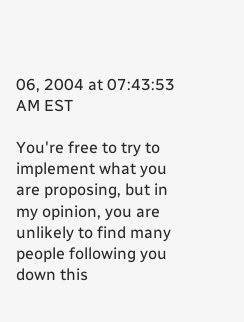06, 2004 at 07:43:53 AM EST

You're free to try to implement what you are proposing, but in my opinion, you are unlikely to find many people following you down this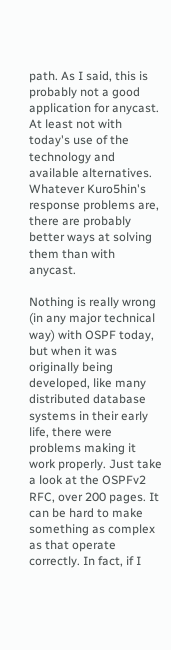path. As I said, this is probably not a good application for anycast. At least not with today's use of the technology and available alternatives. Whatever Kuro5hin's response problems are, there are probably better ways at solving them than with anycast.

Nothing is really wrong (in any major technical way) with OSPF today, but when it was originally being developed, like many distributed database systems in their early life, there were problems making it work properly. Just take a look at the OSPFv2 RFC, over 200 pages. It can be hard to make something as complex as that operate correctly. In fact, if I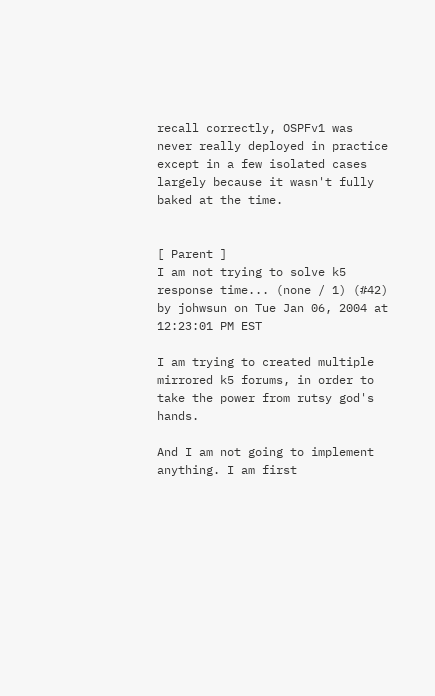recall correctly, OSPFv1 was never really deployed in practice except in a few isolated cases largely because it wasn't fully baked at the time.


[ Parent ]
I am not trying to solve k5 response time... (none / 1) (#42)
by johwsun on Tue Jan 06, 2004 at 12:23:01 PM EST

I am trying to created multiple mirrored k5 forums, in order to take the power from rutsy god's hands.

And I am not going to implement anything. I am first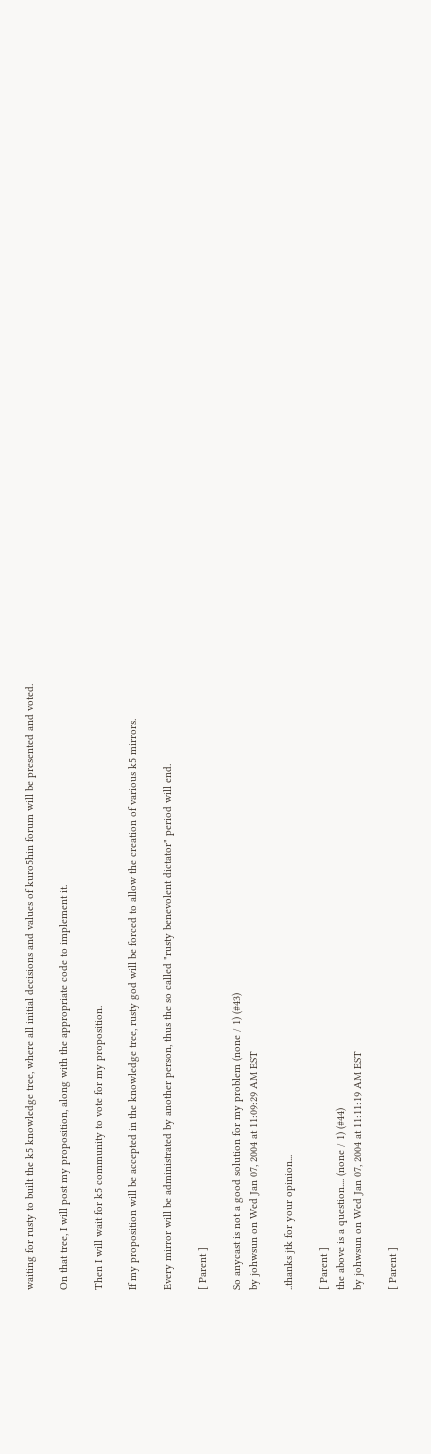waiting for rusty to built the k5 knowledge tree, where all initial decisions and values of kuro5hin forum will be presented and voted.

On that tree, I will post my proposition, along with the appropriate code to implement it.

Then I will wait for k5 community to vote for my proposition.

If my proposition will be accepted in the knowledge tree, rusty god will be forced to allow the creation of various k5 mirrors.

Every mirror will be administrated by another person, thus the so called "rusty benevolent dictator" period will end.

[ Parent ]

So anycast is not a good solution for my problem (none / 1) (#43)
by johwsun on Wed Jan 07, 2004 at 11:09:29 AM EST

..thanks jtk for your opinion...

[ Parent ]
the above is a question.... (none / 1) (#44)
by johwsun on Wed Jan 07, 2004 at 11:11:19 AM EST

[ Parent ]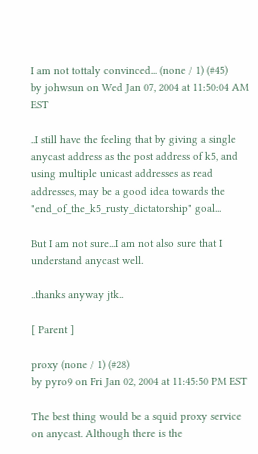I am not tottaly convinced... (none / 1) (#45)
by johwsun on Wed Jan 07, 2004 at 11:50:04 AM EST

..I still have the feeling that by giving a single anycast address as the post address of k5, and using multiple unicast addresses as read addresses, may be a good idea towards the "end_of_the_k5_rusty_dictatorship" goal...

But I am not sure...I am not also sure that I understand anycast well.

..thanks anyway jtk..

[ Parent ]

proxy (none / 1) (#28)
by pyro9 on Fri Jan 02, 2004 at 11:45:50 PM EST

The best thing would be a squid proxy service on anycast. Although there is the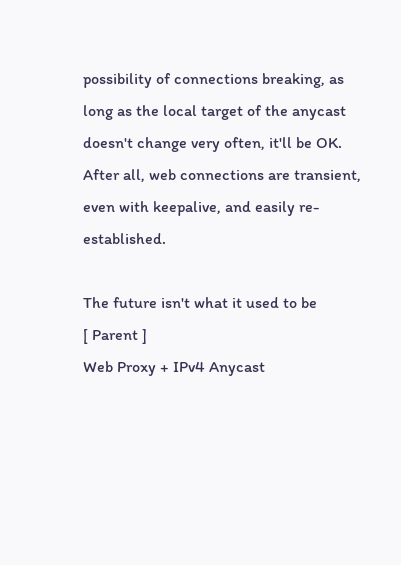possibility of connections breaking, as long as the local target of the anycast doesn't change very often, it'll be OK. After all, web connections are transient, even with keepalive, and easily re-established.

The future isn't what it used to be
[ Parent ]
Web Proxy + IPv4 Anycast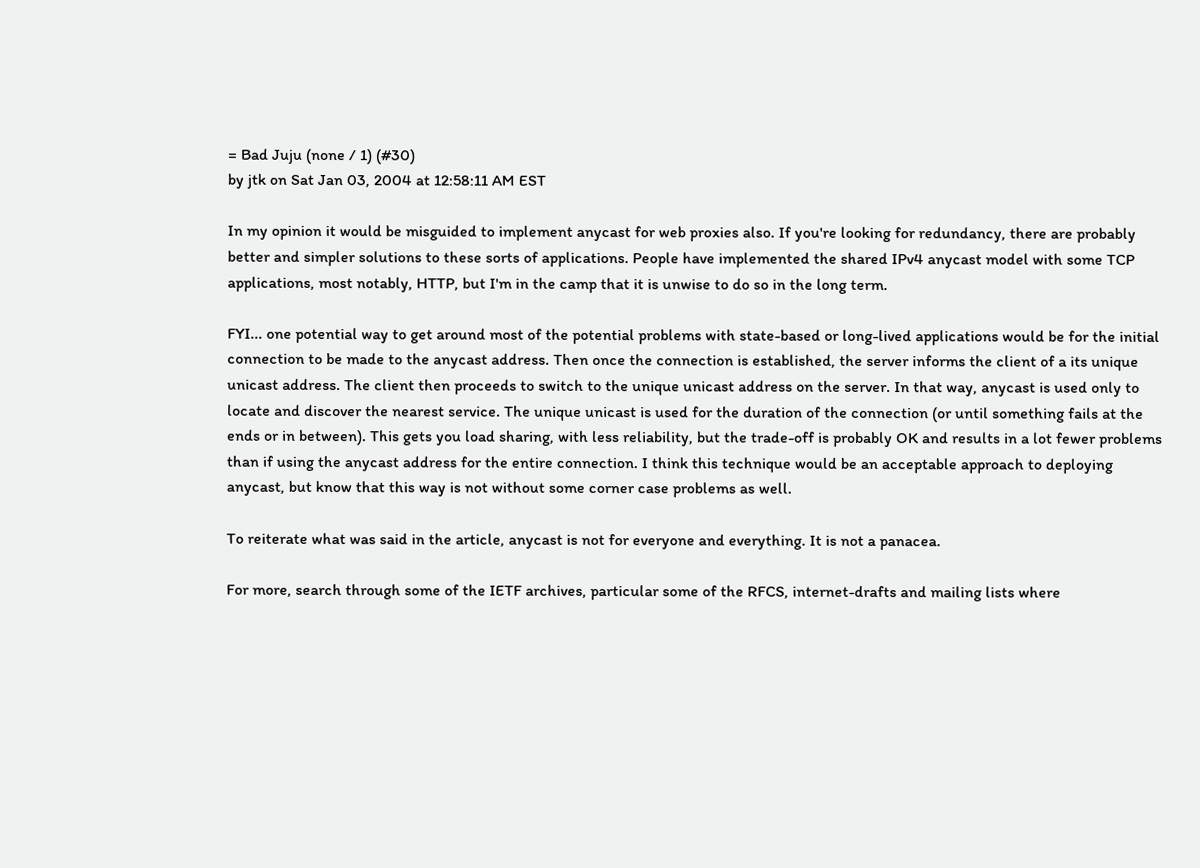= Bad Juju (none / 1) (#30)
by jtk on Sat Jan 03, 2004 at 12:58:11 AM EST

In my opinion it would be misguided to implement anycast for web proxies also. If you're looking for redundancy, there are probably better and simpler solutions to these sorts of applications. People have implemented the shared IPv4 anycast model with some TCP applications, most notably, HTTP, but I'm in the camp that it is unwise to do so in the long term.

FYI... one potential way to get around most of the potential problems with state-based or long-lived applications would be for the initial connection to be made to the anycast address. Then once the connection is established, the server informs the client of a its unique unicast address. The client then proceeds to switch to the unique unicast address on the server. In that way, anycast is used only to locate and discover the nearest service. The unique unicast is used for the duration of the connection (or until something fails at the ends or in between). This gets you load sharing, with less reliability, but the trade-off is probably OK and results in a lot fewer problems than if using the anycast address for the entire connection. I think this technique would be an acceptable approach to deploying anycast, but know that this way is not without some corner case problems as well.

To reiterate what was said in the article, anycast is not for everyone and everything. It is not a panacea.

For more, search through some of the IETF archives, particular some of the RFCS, internet-drafts and mailing lists where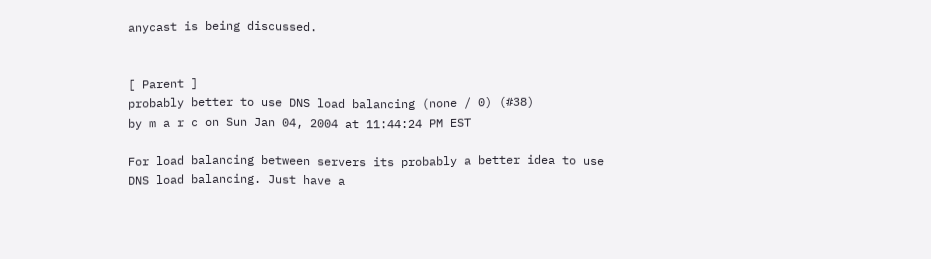anycast is being discussed.


[ Parent ]
probably better to use DNS load balancing (none / 0) (#38)
by m a r c on Sun Jan 04, 2004 at 11:44:24 PM EST

For load balancing between servers its probably a better idea to use DNS load balancing. Just have a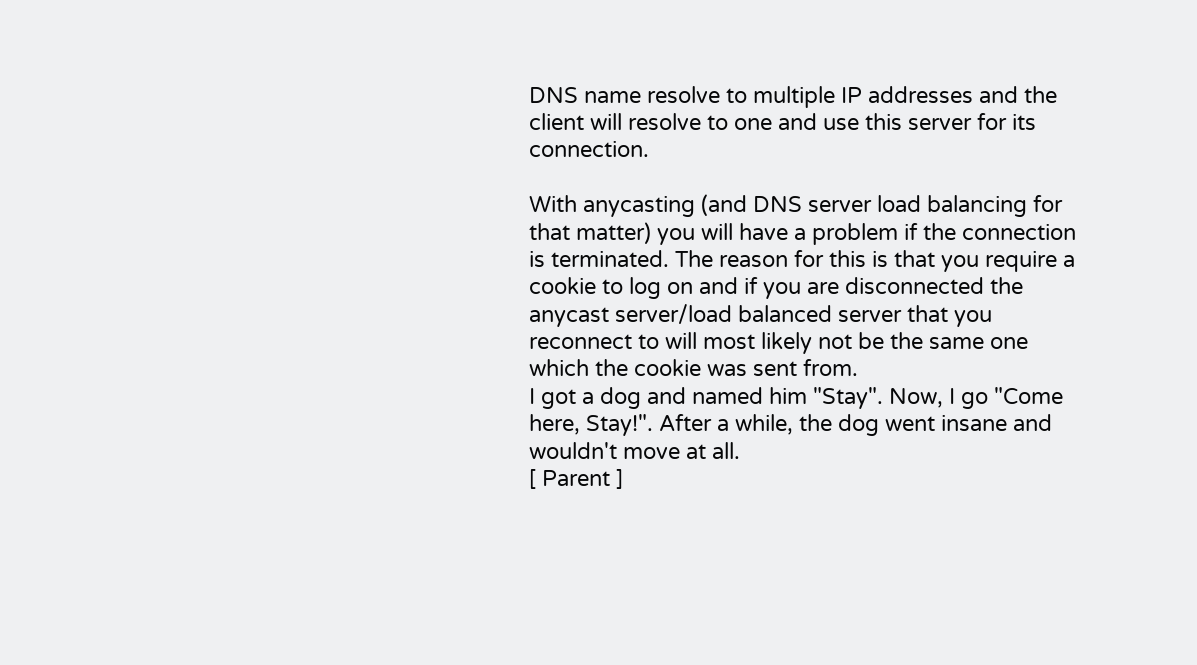DNS name resolve to multiple IP addresses and the client will resolve to one and use this server for its connection.

With anycasting (and DNS server load balancing for that matter) you will have a problem if the connection is terminated. The reason for this is that you require a cookie to log on and if you are disconnected the anycast server/load balanced server that you reconnect to will most likely not be the same one which the cookie was sent from.
I got a dog and named him "Stay". Now, I go "Come here, Stay!". After a while, the dog went insane and wouldn't move at all.
[ Parent ]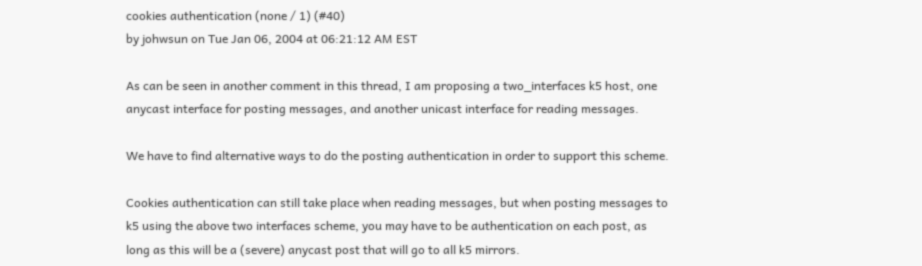cookies authentication (none / 1) (#40)
by johwsun on Tue Jan 06, 2004 at 06:21:12 AM EST

As can be seen in another comment in this thread, I am proposing a two_interfaces k5 host, one anycast interface for posting messages, and another unicast interface for reading messages.

We have to find alternative ways to do the posting authentication in order to support this scheme.

Cookies authentication can still take place when reading messages, but when posting messages to k5 using the above two interfaces scheme, you may have to be authentication on each post, as long as this will be a (severe) anycast post that will go to all k5 mirrors.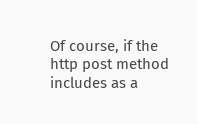Of course, if the http post method includes as a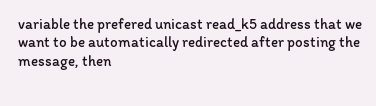variable the prefered unicast read_k5 address that we want to be automatically redirected after posting the message, then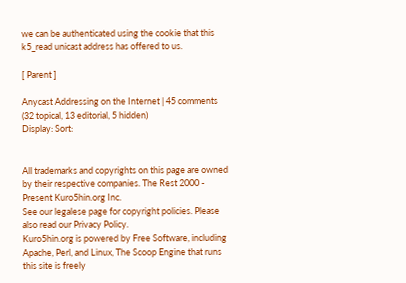we can be authenticated using the cookie that this k5_read unicast address has offered to us.

[ Parent ]

Anycast Addressing on the Internet | 45 comments (32 topical, 13 editorial, 5 hidden)
Display: Sort:


All trademarks and copyrights on this page are owned by their respective companies. The Rest 2000 - Present Kuro5hin.org Inc.
See our legalese page for copyright policies. Please also read our Privacy Policy.
Kuro5hin.org is powered by Free Software, including Apache, Perl, and Linux, The Scoop Engine that runs this site is freely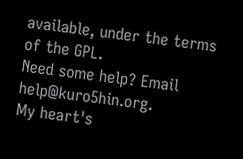available, under the terms of the GPL.
Need some help? Email help@kuro5hin.org.
My heart's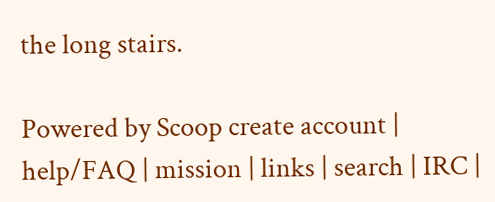the long stairs.

Powered by Scoop create account | help/FAQ | mission | links | search | IRC |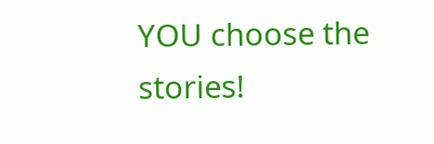YOU choose the stories!